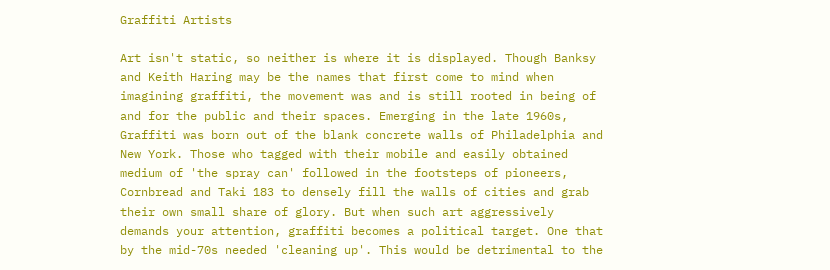Graffiti Artists

Art isn't static, so neither is where it is displayed. Though Banksy and Keith Haring may be the names that first come to mind when imagining graffiti, the movement was and is still rooted in being of and for the public and their spaces. Emerging in the late 1960s, Graffiti was born out of the blank concrete walls of Philadelphia and New York. Those who tagged with their mobile and easily obtained medium of 'the spray can' followed in the footsteps of pioneers, Cornbread and Taki 183 to densely fill the walls of cities and grab their own small share of glory. But when such art aggressively demands your attention, graffiti becomes a political target. One that by the mid-70s needed 'cleaning up'. This would be detrimental to the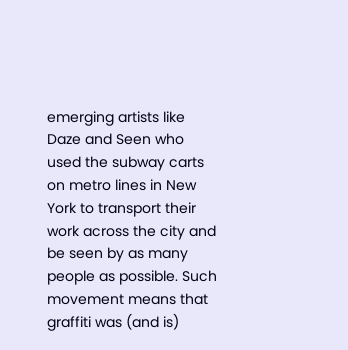emerging artists like Daze and Seen who used the subway carts on metro lines in New York to transport their work across the city and be seen by as many people as possible. Such movement means that graffiti was (and is)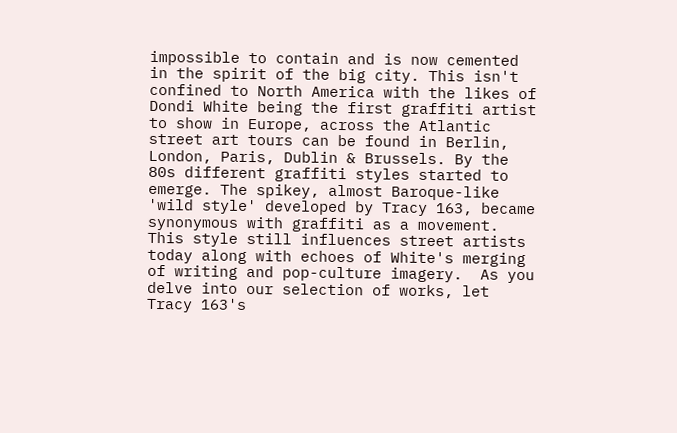impossible to contain and is now cemented in the spirit of the big city. This isn't confined to North America with the likes of Dondi White being the first graffiti artist to show in Europe, across the Atlantic street art tours can be found in Berlin, London, Paris, Dublin & Brussels. By the 80s different graffiti styles started to emerge. The spikey, almost Baroque-like 'wild style' developed by Tracy 163, became synonymous with graffiti as a movement. This style still influences street artists today along with echoes of White's merging of writing and pop-culture imagery.  As you delve into our selection of works, let Tracy 163's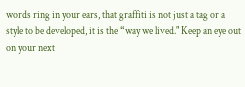words ring in your ears, that graffiti is not just a tag or a style to be developed, it is the “way we lived." Keep an eye out on your next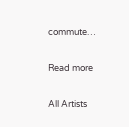commute…

Read more

All Artists